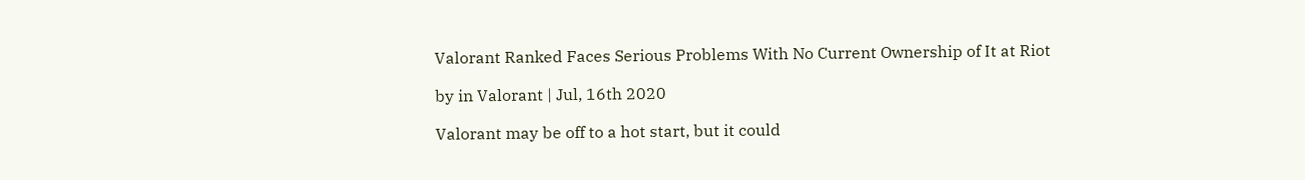Valorant Ranked Faces Serious Problems With No Current Ownership of It at Riot

by in Valorant | Jul, 16th 2020

Valorant may be off to a hot start, but it could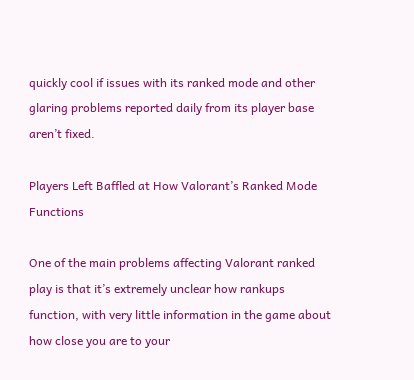quickly cool if issues with its ranked mode and other glaring problems reported daily from its player base aren’t fixed.

Players Left Baffled at How Valorant’s Ranked Mode Functions

One of the main problems affecting Valorant ranked play is that it’s extremely unclear how rankups function, with very little information in the game about how close you are to your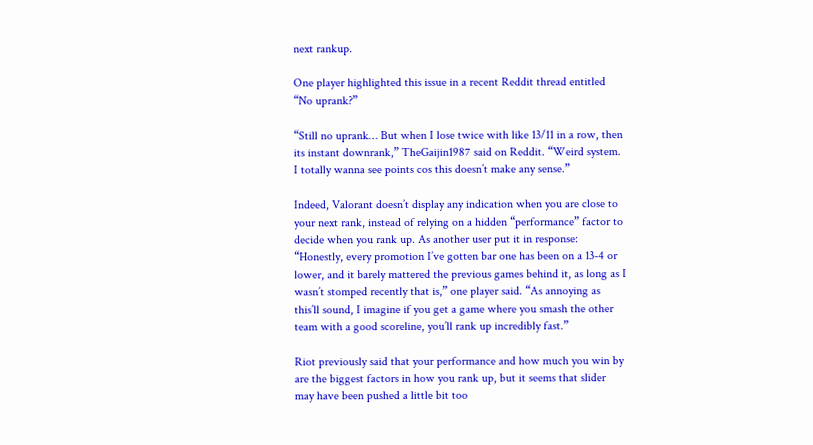next rankup.

One player highlighted this issue in a recent Reddit thread entitled “No uprank?”

“Still no uprank… But when I lose twice with like 13/11 in a row, then its instant downrank,” TheGaijin1987 said on Reddit. “Weird system. I totally wanna see points cos this doesn’t make any sense.”

Indeed, Valorant doesn’t display any indication when you are close to your next rank, instead of relying on a hidden “performance” factor to decide when you rank up. As another user put it in response: “Honestly, every promotion I’ve gotten bar one has been on a 13-4 or lower, and it barely mattered the previous games behind it, as long as I wasn’t stomped recently that is,” one player said. “As annoying as this’ll sound, I imagine if you get a game where you smash the other team with a good scoreline, you’ll rank up incredibly fast.”

Riot previously said that your performance and how much you win by are the biggest factors in how you rank up, but it seems that slider may have been pushed a little bit too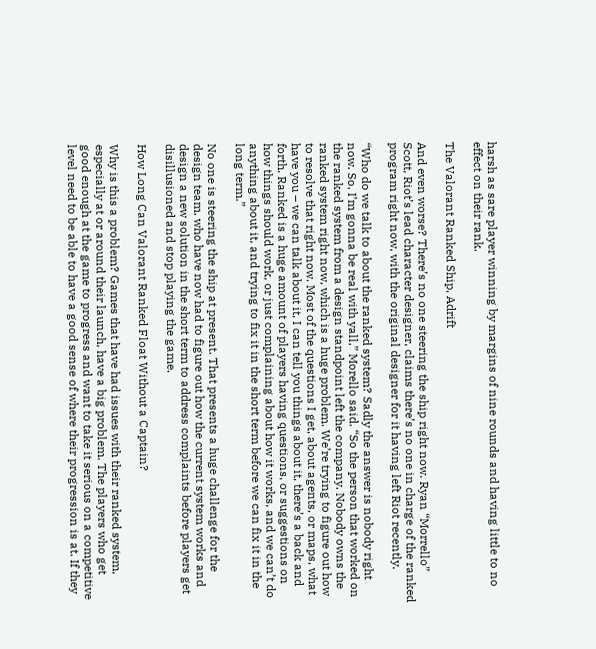harsh as sare player winning by margins of nine rounds and having little to no effect on their rank.

The Valorant Ranked Ship, Adrift

And even worse? There’s no one steering the ship right now. Ryan “Morrello” Scott, Riot’s lead character designer, claims there’s no one in charge of the ranked program right now, with the original designer for it having left Riot recently.

“Who do we talk to about the ranked system? Sadly the answer is nobody right now. So, I’m gonna be real with yall,” Morello said. “So the person that worked on the ranked system from a design standpoint left the company. Nobody owns the ranked system right now, which is a huge problem. We’re trying to figure out how to resolve that right now. Most of the questions I get, about agents, or maps, what have you – we can talk about it, I can tell you things about it, there’s a back and forth. Ranked is a huge amount of players having questions, or suggestions on how things should work, or just complaining about how it works, and we can’t do anything about it, and trying to fix it in the short term before we can fix it in the long term.”

No one is steering the ship at present. That presents a huge challenge for the design team, who have now had to figure out how the current system works and design a new solution in the short term to address complaints before players get disillusioned and stop playing the game.

How Long Can Valorant Ranked Float Without a Captain?

Why is this a problem? Games that have had issues with their ranked system, especially at or around their launch, have a big problem. The players who get good enough at the game to progress and want to take it serious on a competitive level need to be able to have a good sense of where their progression is at. If they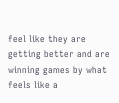feel like they are getting better and are winning games by what feels like a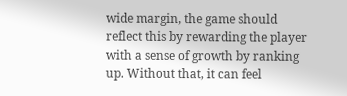wide margin, the game should reflect this by rewarding the player with a sense of growth by ranking up. Without that, it can feel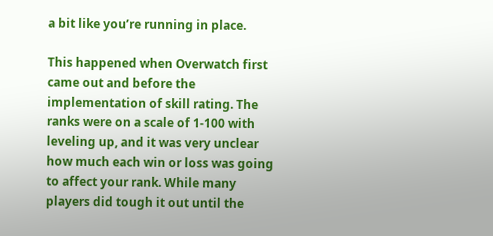a bit like you’re running in place.

This happened when Overwatch first came out and before the implementation of skill rating. The ranks were on a scale of 1-100 with leveling up, and it was very unclear how much each win or loss was going to affect your rank. While many players did tough it out until the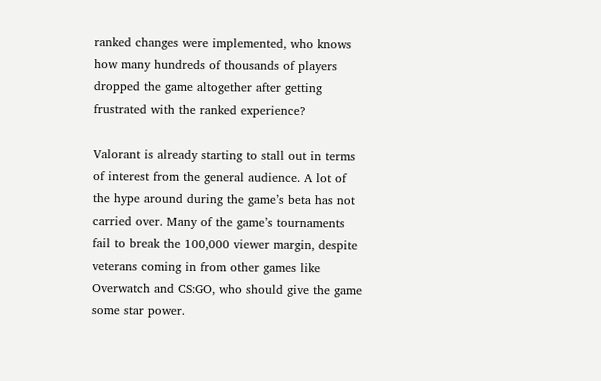ranked changes were implemented, who knows how many hundreds of thousands of players dropped the game altogether after getting frustrated with the ranked experience?

Valorant is already starting to stall out in terms of interest from the general audience. A lot of the hype around during the game’s beta has not carried over. Many of the game’s tournaments fail to break the 100,000 viewer margin, despite veterans coming in from other games like Overwatch and CS:GO, who should give the game some star power.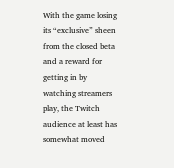With the game losing its “exclusive” sheen from the closed beta and a reward for getting in by watching streamers play, the Twitch audience at least has somewhat moved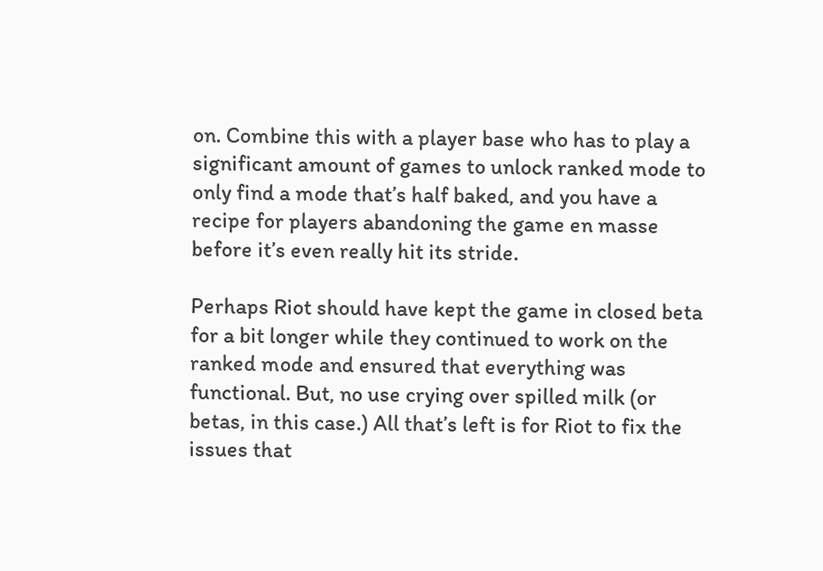on. Combine this with a player base who has to play a significant amount of games to unlock ranked mode to only find a mode that’s half baked, and you have a recipe for players abandoning the game en masse before it’s even really hit its stride.

Perhaps Riot should have kept the game in closed beta for a bit longer while they continued to work on the ranked mode and ensured that everything was functional. But, no use crying over spilled milk (or betas, in this case.) All that’s left is for Riot to fix the issues that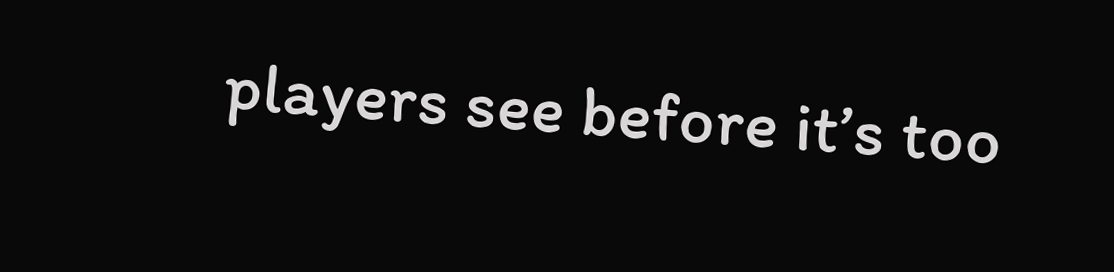players see before it’s too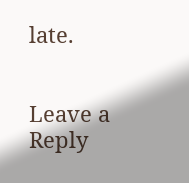late.


Leave a Reply